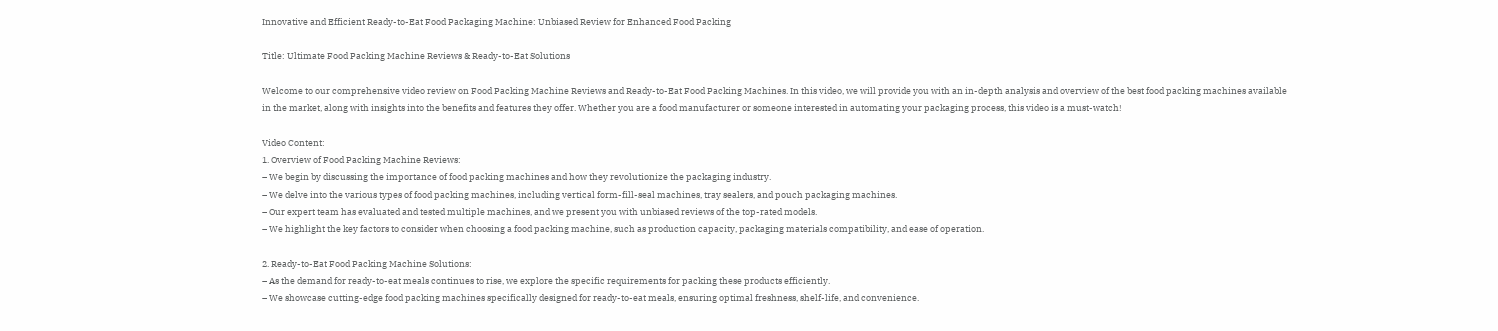Innovative and Efficient Ready-to-Eat Food Packaging Machine: Unbiased Review for Enhanced Food Packing

Title: Ultimate Food Packing Machine Reviews & Ready-to-Eat Solutions

Welcome to our comprehensive video review on Food Packing Machine Reviews and Ready-to-Eat Food Packing Machines. In this video, we will provide you with an in-depth analysis and overview of the best food packing machines available in the market, along with insights into the benefits and features they offer. Whether you are a food manufacturer or someone interested in automating your packaging process, this video is a must-watch!

Video Content:
1. Overview of Food Packing Machine Reviews:
– We begin by discussing the importance of food packing machines and how they revolutionize the packaging industry.
– We delve into the various types of food packing machines, including vertical form-fill-seal machines, tray sealers, and pouch packaging machines.
– Our expert team has evaluated and tested multiple machines, and we present you with unbiased reviews of the top-rated models.
– We highlight the key factors to consider when choosing a food packing machine, such as production capacity, packaging materials compatibility, and ease of operation.

2. Ready-to-Eat Food Packing Machine Solutions:
– As the demand for ready-to-eat meals continues to rise, we explore the specific requirements for packing these products efficiently.
– We showcase cutting-edge food packing machines specifically designed for ready-to-eat meals, ensuring optimal freshness, shelf-life, and convenience.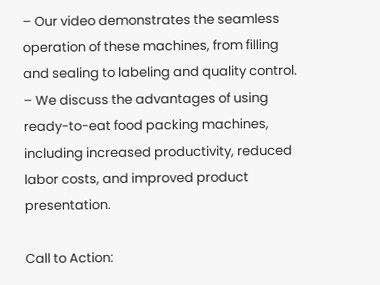– Our video demonstrates the seamless operation of these machines, from filling and sealing to labeling and quality control.
– We discuss the advantages of using ready-to-eat food packing machines, including increased productivity, reduced labor costs, and improved product presentation.

Call to Action: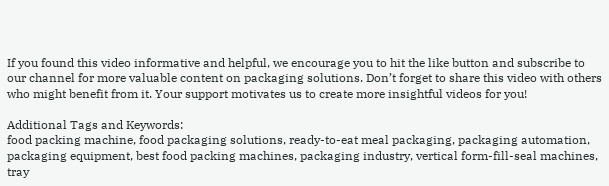If you found this video informative and helpful, we encourage you to hit the like button and subscribe to our channel for more valuable content on packaging solutions. Don’t forget to share this video with others who might benefit from it. Your support motivates us to create more insightful videos for you!

Additional Tags and Keywords:
food packing machine, food packaging solutions, ready-to-eat meal packaging, packaging automation, packaging equipment, best food packing machines, packaging industry, vertical form-fill-seal machines, tray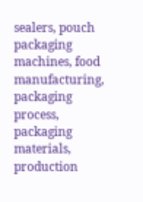sealers, pouch packaging machines, food manufacturing, packaging process, packaging materials, production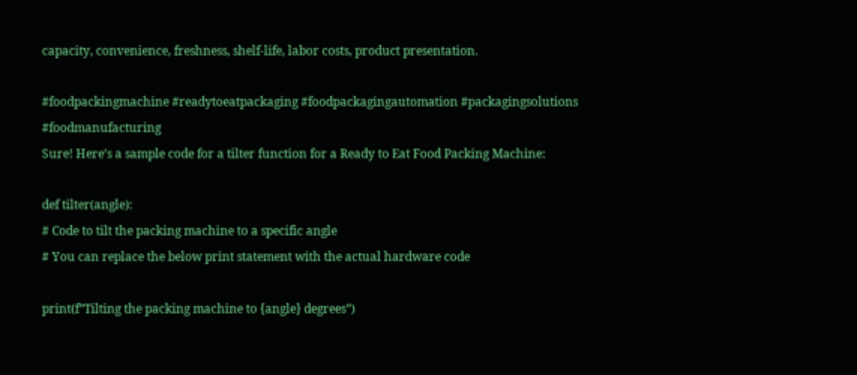capacity, convenience, freshness, shelf-life, labor costs, product presentation.

#foodpackingmachine #readytoeatpackaging #foodpackagingautomation #packagingsolutions #foodmanufacturing
Sure! Here’s a sample code for a tilter function for a Ready to Eat Food Packing Machine:

def tilter(angle):
# Code to tilt the packing machine to a specific angle
# You can replace the below print statement with the actual hardware code

print(f”Tilting the packing machine to {angle} degrees”)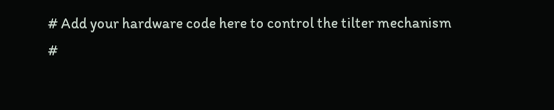# Add your hardware code here to control the tilter mechanism
#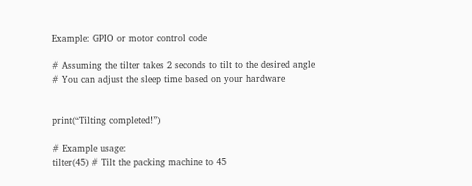Example: GPIO or motor control code

# Assuming the tilter takes 2 seconds to tilt to the desired angle
# You can adjust the sleep time based on your hardware


print(“Tilting completed!”)

# Example usage:
tilter(45) # Tilt the packing machine to 45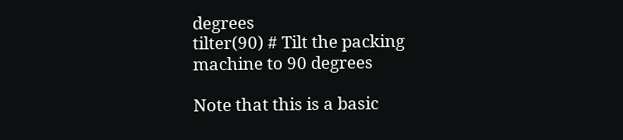degrees
tilter(90) # Tilt the packing machine to 90 degrees

Note that this is a basic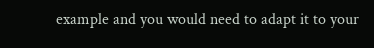example and you would need to adapt it to your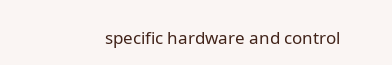specific hardware and control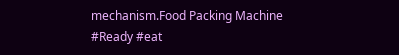mechanism.Food Packing Machine
#Ready #eat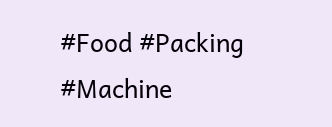#Food #Packing #Machine